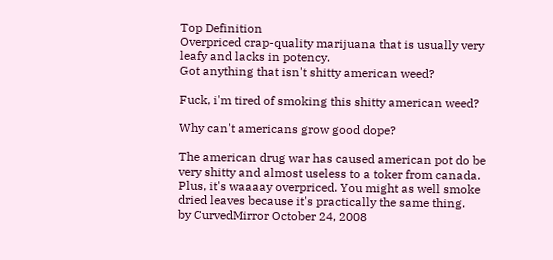Top Definition
Overpriced crap-quality marijuana that is usually very leafy and lacks in potency.
Got anything that isn't shitty american weed?

Fuck, i'm tired of smoking this shitty american weed?

Why can't americans grow good dope?

The american drug war has caused american pot do be very shitty and almost useless to a toker from canada. Plus, it's waaaay overpriced. You might as well smoke dried leaves because it's practically the same thing.
by CurvedMirror October 24, 2008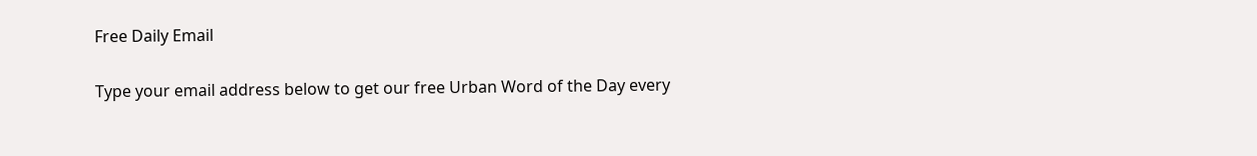Free Daily Email

Type your email address below to get our free Urban Word of the Day every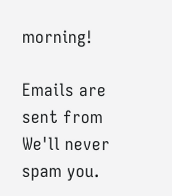morning!

Emails are sent from We'll never spam you.